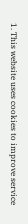1. This website uses cookies to improve service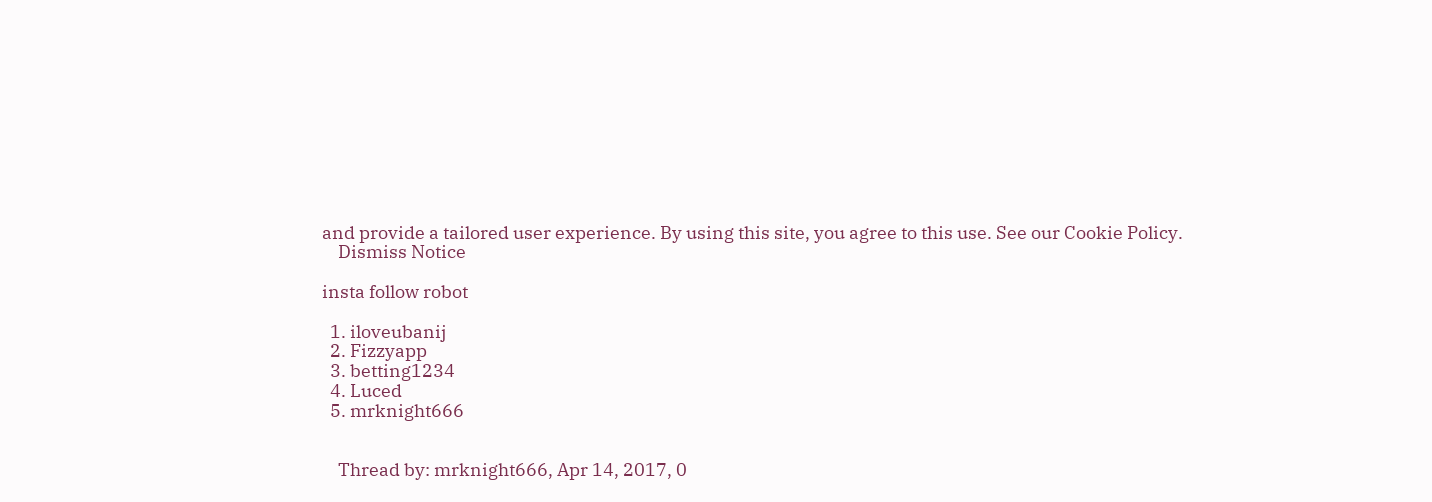and provide a tailored user experience. By using this site, you agree to this use. See our Cookie Policy.
    Dismiss Notice

insta follow robot

  1. iloveubanij
  2. Fizzyapp
  3. betting1234
  4. Luced
  5. mrknight666


    Thread by: mrknight666, Apr 14, 2017, 0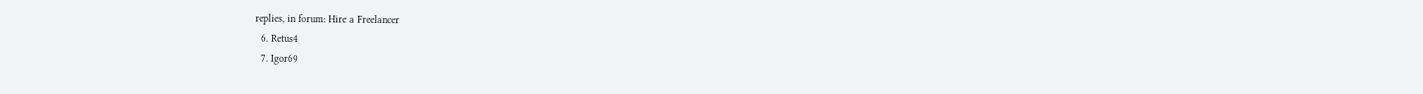replies, in forum: Hire a Freelancer
  6. Retus4
  7. Igor69